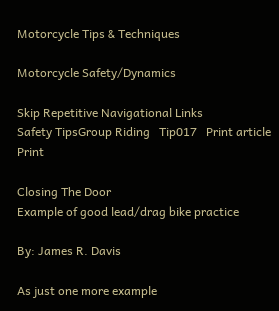Motorcycle Tips & Techniques

Motorcycle Safety/Dynamics

Skip Repetitive Navigational Links
Safety TipsGroup Riding   Tip017   Print article Print

Closing The Door
Example of good lead/drag bike practice

By: James R. Davis

As just one more example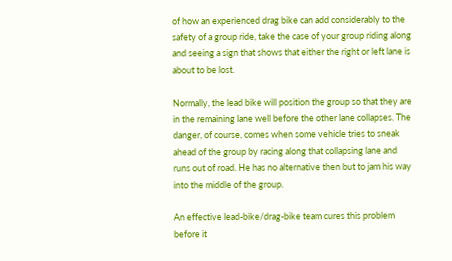of how an experienced drag bike can add considerably to the safety of a group ride, take the case of your group riding along and seeing a sign that shows that either the right or left lane is about to be lost.

Normally, the lead bike will position the group so that they are in the remaining lane well before the other lane collapses. The danger, of course, comes when some vehicle tries to sneak ahead of the group by racing along that collapsing lane and runs out of road. He has no alternative then but to jam his way into the middle of the group.

An effective lead-bike/drag-bike team cures this problem before it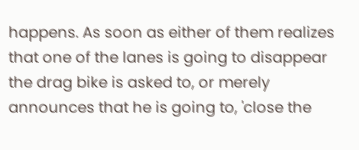happens. As soon as either of them realizes that one of the lanes is going to disappear the drag bike is asked to, or merely announces that he is going to, 'close the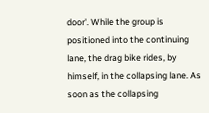door'. While the group is positioned into the continuing lane, the drag bike rides, by himself, in the collapsing lane. As soon as the collapsing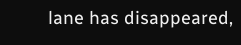lane has disappeared,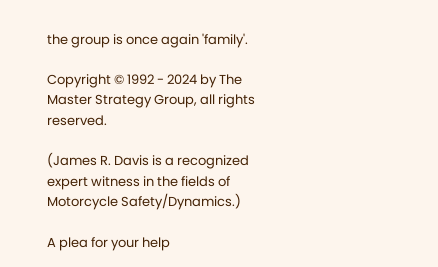the group is once again 'family'.

Copyright © 1992 - 2024 by The Master Strategy Group, all rights reserved.

(James R. Davis is a recognized expert witness in the fields of Motorcycle Safety/Dynamics.)

A plea for your help